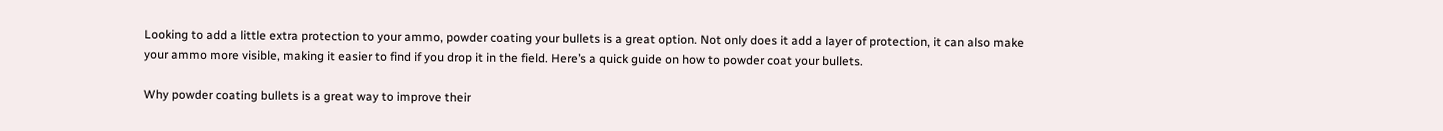Looking to add a little extra protection to your ammo, powder coating your bullets is a great option. Not only does it add a layer of protection, it can also make your ammo more visible, making it easier to find if you drop it in the field. Here’s a quick guide on how to powder coat your bullets.

Why powder coating bullets is a great way to improve their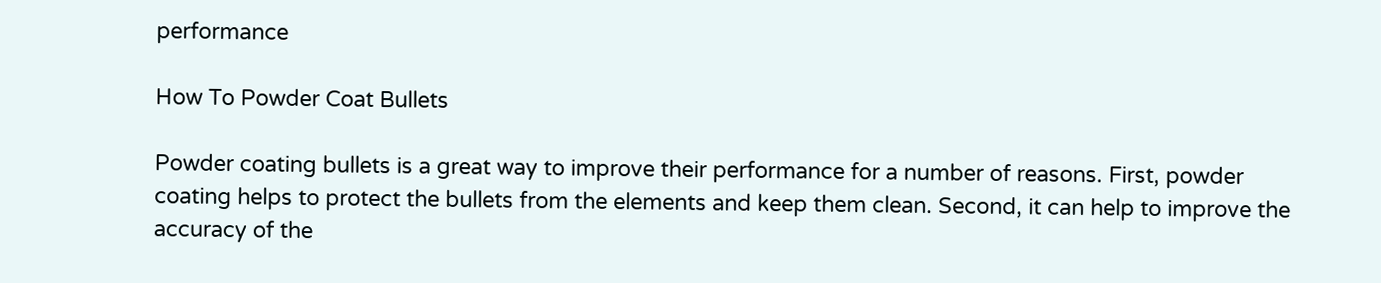performance

How To Powder Coat Bullets

Powder coating bullets is a great way to improve their performance for a number of reasons. First, powder coating helps to protect the bullets from the elements and keep them clean. Second, it can help to improve the accuracy of the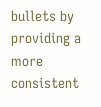bullets by providing a more consistent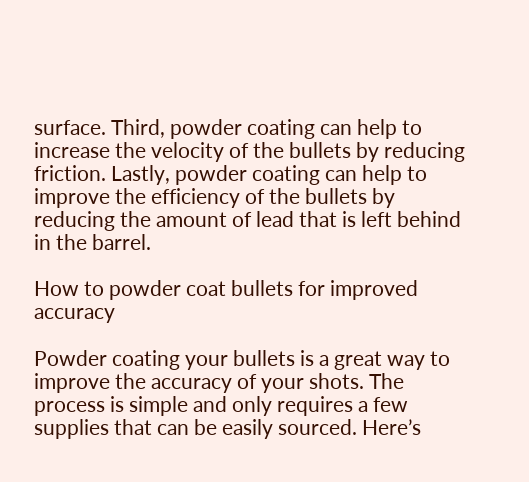surface. Third, powder coating can help to increase the velocity of the bullets by reducing friction. Lastly, powder coating can help to improve the efficiency of the bullets by reducing the amount of lead that is left behind in the barrel.

How to powder coat bullets for improved accuracy

Powder coating your bullets is a great way to improve the accuracy of your shots. The process is simple and only requires a few supplies that can be easily sourced. Here’s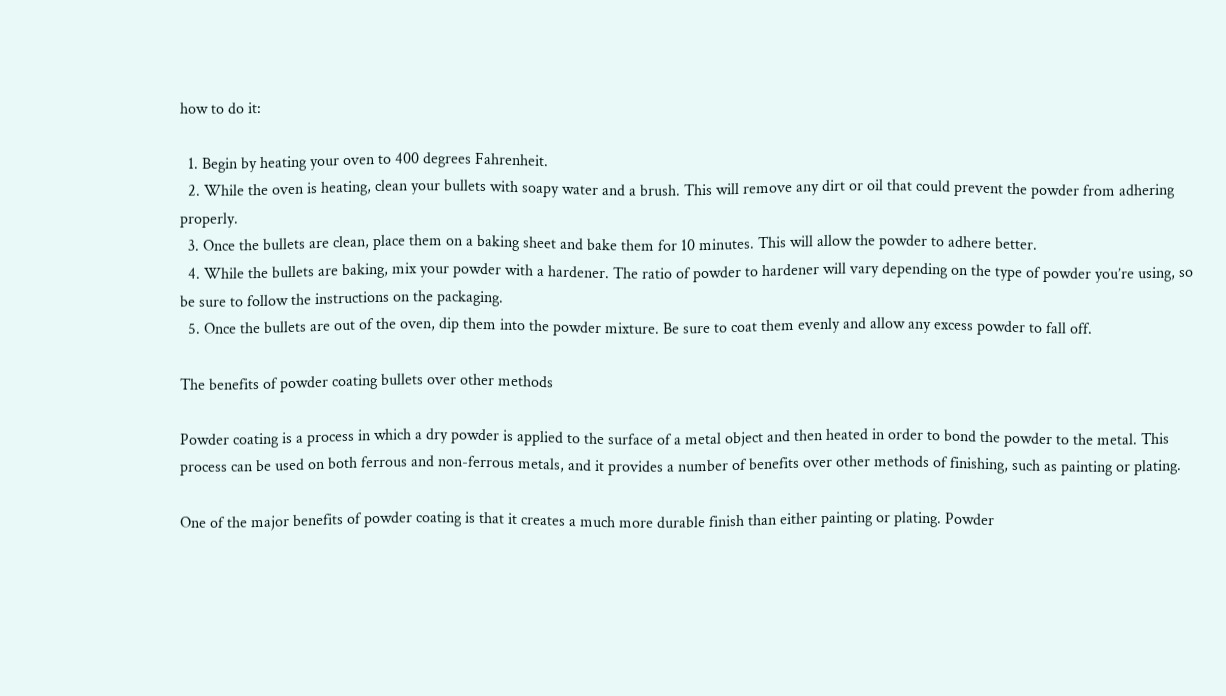how to do it:

  1. Begin by heating your oven to 400 degrees Fahrenheit.
  2. While the oven is heating, clean your bullets with soapy water and a brush. This will remove any dirt or oil that could prevent the powder from adhering properly.
  3. Once the bullets are clean, place them on a baking sheet and bake them for 10 minutes. This will allow the powder to adhere better.
  4. While the bullets are baking, mix your powder with a hardener. The ratio of powder to hardener will vary depending on the type of powder you’re using, so be sure to follow the instructions on the packaging.
  5. Once the bullets are out of the oven, dip them into the powder mixture. Be sure to coat them evenly and allow any excess powder to fall off.

The benefits of powder coating bullets over other methods

Powder coating is a process in which a dry powder is applied to the surface of a metal object and then heated in order to bond the powder to the metal. This process can be used on both ferrous and non-ferrous metals, and it provides a number of benefits over other methods of finishing, such as painting or plating.

One of the major benefits of powder coating is that it creates a much more durable finish than either painting or plating. Powder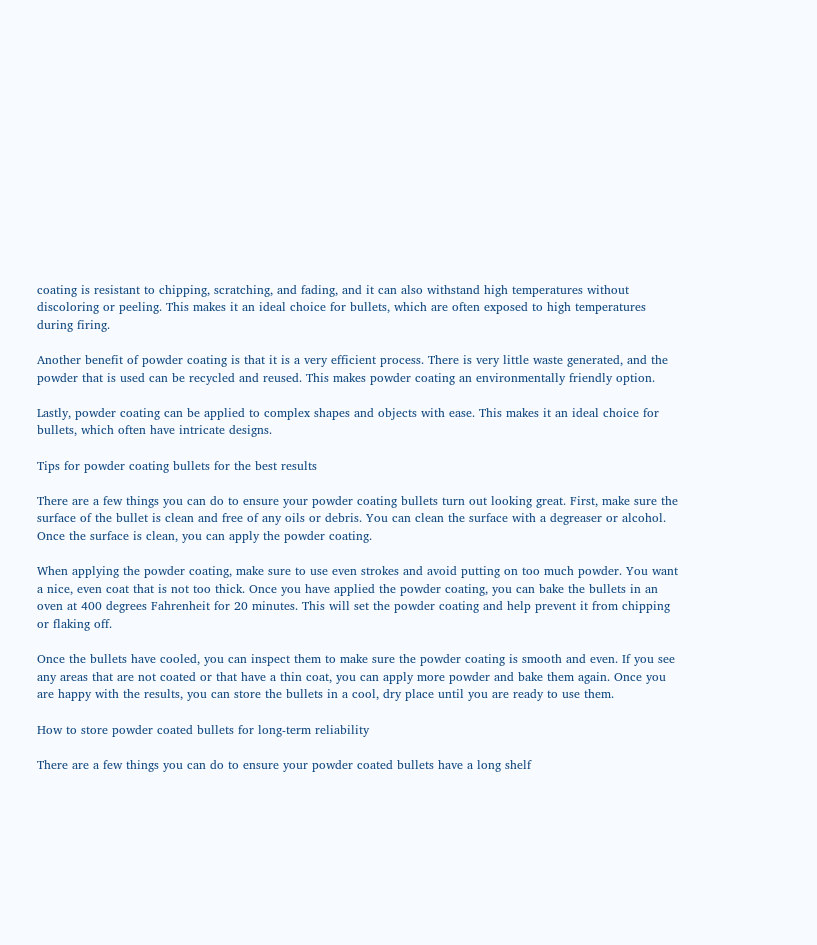coating is resistant to chipping, scratching, and fading, and it can also withstand high temperatures without discoloring or peeling. This makes it an ideal choice for bullets, which are often exposed to high temperatures during firing.

Another benefit of powder coating is that it is a very efficient process. There is very little waste generated, and the powder that is used can be recycled and reused. This makes powder coating an environmentally friendly option.

Lastly, powder coating can be applied to complex shapes and objects with ease. This makes it an ideal choice for bullets, which often have intricate designs.

Tips for powder coating bullets for the best results

There are a few things you can do to ensure your powder coating bullets turn out looking great. First, make sure the surface of the bullet is clean and free of any oils or debris. You can clean the surface with a degreaser or alcohol. Once the surface is clean, you can apply the powder coating.

When applying the powder coating, make sure to use even strokes and avoid putting on too much powder. You want a nice, even coat that is not too thick. Once you have applied the powder coating, you can bake the bullets in an oven at 400 degrees Fahrenheit for 20 minutes. This will set the powder coating and help prevent it from chipping or flaking off.

Once the bullets have cooled, you can inspect them to make sure the powder coating is smooth and even. If you see any areas that are not coated or that have a thin coat, you can apply more powder and bake them again. Once you are happy with the results, you can store the bullets in a cool, dry place until you are ready to use them.

How to store powder coated bullets for long-term reliability

There are a few things you can do to ensure your powder coated bullets have a long shelf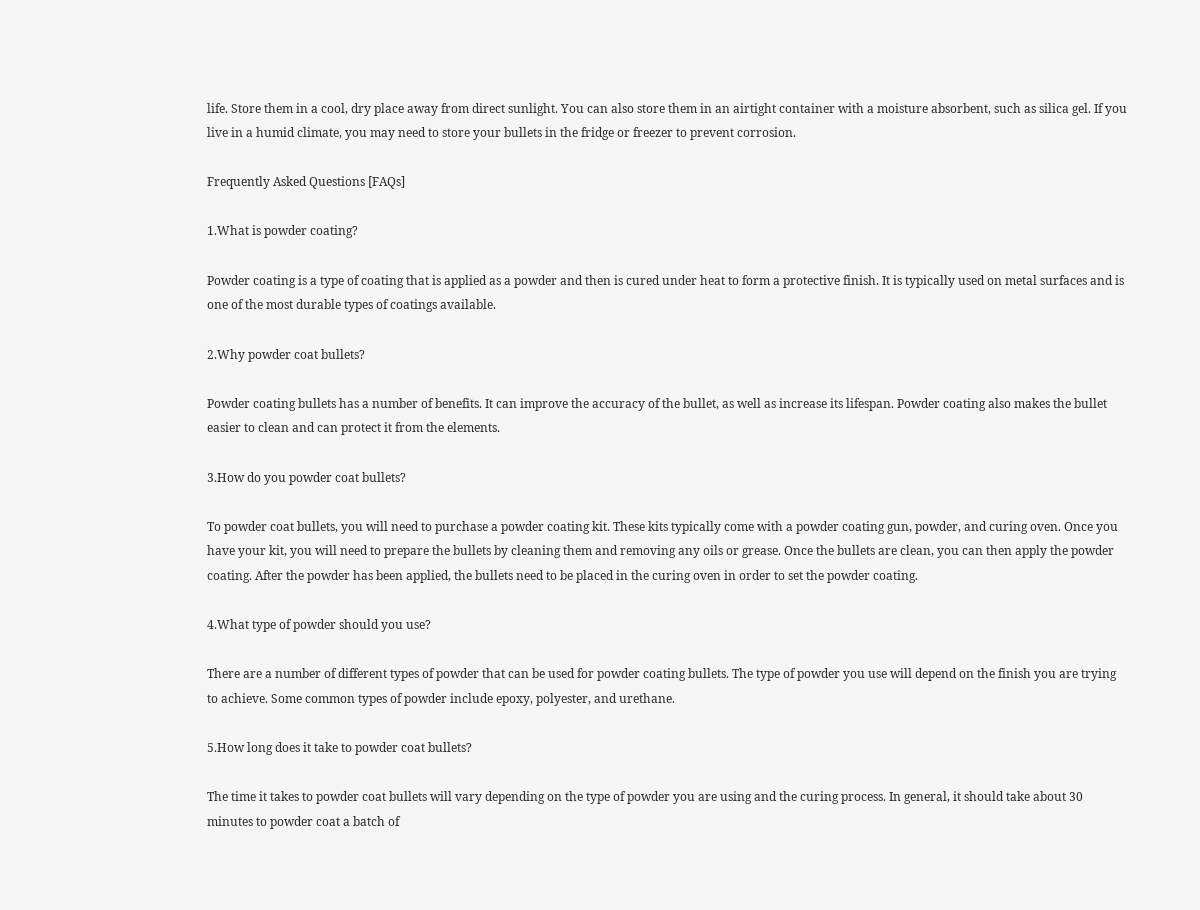life. Store them in a cool, dry place away from direct sunlight. You can also store them in an airtight container with a moisture absorbent, such as silica gel. If you live in a humid climate, you may need to store your bullets in the fridge or freezer to prevent corrosion.

Frequently Asked Questions [FAQs]

1.What is powder coating?

Powder coating is a type of coating that is applied as a powder and then is cured under heat to form a protective finish. It is typically used on metal surfaces and is one of the most durable types of coatings available.

2.Why powder coat bullets?

Powder coating bullets has a number of benefits. It can improve the accuracy of the bullet, as well as increase its lifespan. Powder coating also makes the bullet easier to clean and can protect it from the elements.

3.How do you powder coat bullets?

To powder coat bullets, you will need to purchase a powder coating kit. These kits typically come with a powder coating gun, powder, and curing oven. Once you have your kit, you will need to prepare the bullets by cleaning them and removing any oils or grease. Once the bullets are clean, you can then apply the powder coating. After the powder has been applied, the bullets need to be placed in the curing oven in order to set the powder coating.

4.What type of powder should you use?

There are a number of different types of powder that can be used for powder coating bullets. The type of powder you use will depend on the finish you are trying to achieve. Some common types of powder include epoxy, polyester, and urethane.

5.How long does it take to powder coat bullets?

The time it takes to powder coat bullets will vary depending on the type of powder you are using and the curing process. In general, it should take about 30 minutes to powder coat a batch of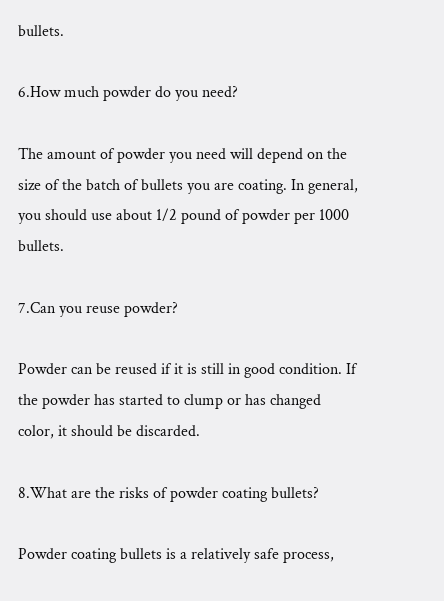bullets.

6.How much powder do you need?

The amount of powder you need will depend on the size of the batch of bullets you are coating. In general, you should use about 1/2 pound of powder per 1000 bullets.

7.Can you reuse powder?

Powder can be reused if it is still in good condition. If the powder has started to clump or has changed color, it should be discarded.

8.What are the risks of powder coating bullets?

Powder coating bullets is a relatively safe process,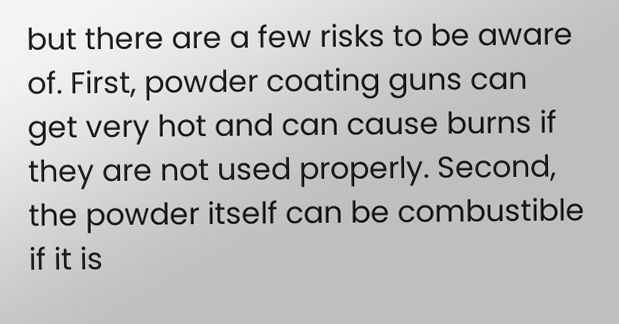but there are a few risks to be aware of. First, powder coating guns can get very hot and can cause burns if they are not used properly. Second, the powder itself can be combustible if it is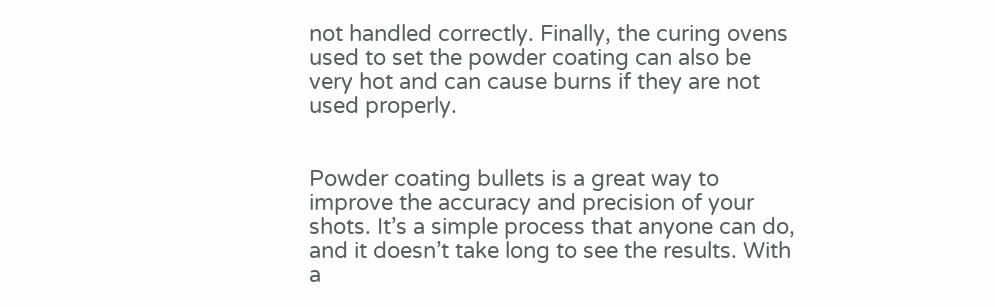not handled correctly. Finally, the curing ovens used to set the powder coating can also be very hot and can cause burns if they are not used properly.


Powder coating bullets is a great way to improve the accuracy and precision of your shots. It’s a simple process that anyone can do, and it doesn’t take long to see the results. With a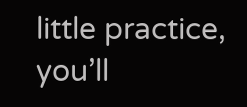little practice, you’ll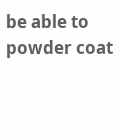be able to powder coat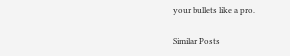your bullets like a pro.

Similar Posts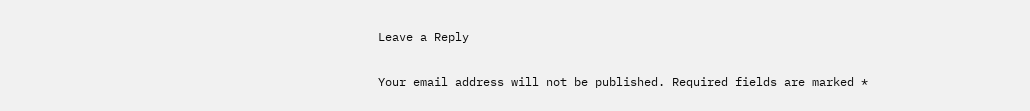Leave a Reply

Your email address will not be published. Required fields are marked *